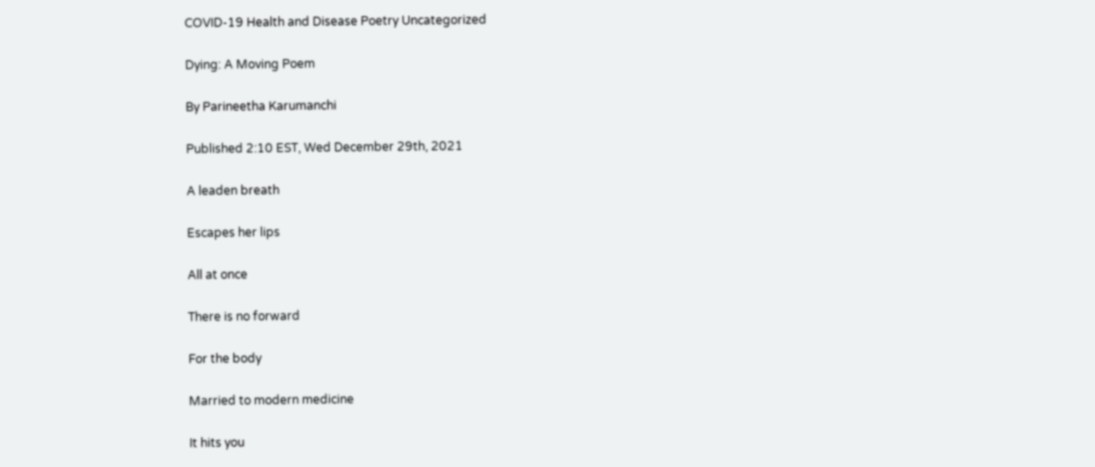COVID-19 Health and Disease Poetry Uncategorized

Dying: A Moving Poem

By Parineetha Karumanchi

Published 2:10 EST, Wed December 29th, 2021

A leaden breath

Escapes her lips

All at once

There is no forward

For the body

Married to modern medicine

It hits you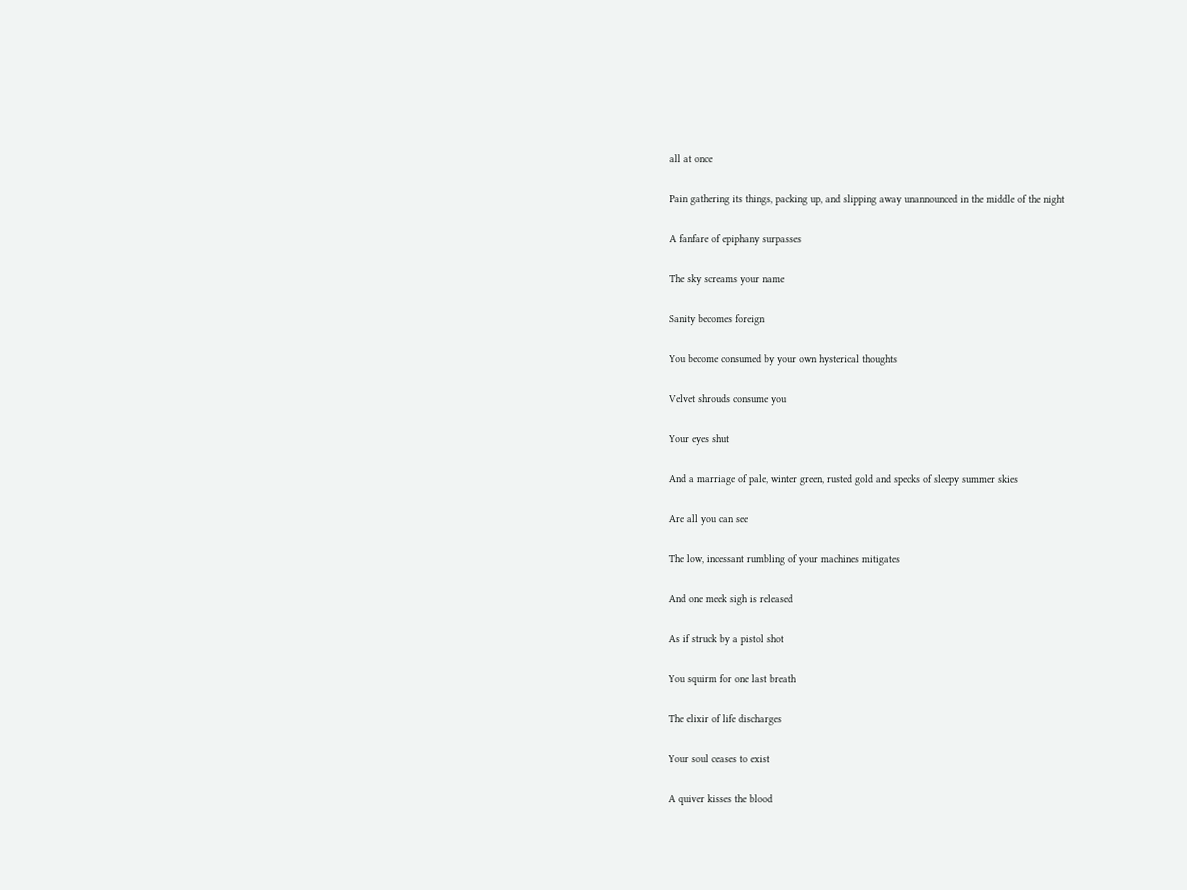all at once

Pain gathering its things, packing up, and slipping away unannounced in the middle of the night

A fanfare of epiphany surpasses

The sky screams your name

Sanity becomes foreign

You become consumed by your own hysterical thoughts

Velvet shrouds consume you

Your eyes shut

And a marriage of pale, winter green, rusted gold and specks of sleepy summer skies

Are all you can see

The low, incessant rumbling of your machines mitigates

And one meek sigh is released

As if struck by a pistol shot

You squirm for one last breath

The elixir of life discharges

Your soul ceases to exist

A quiver kisses the blood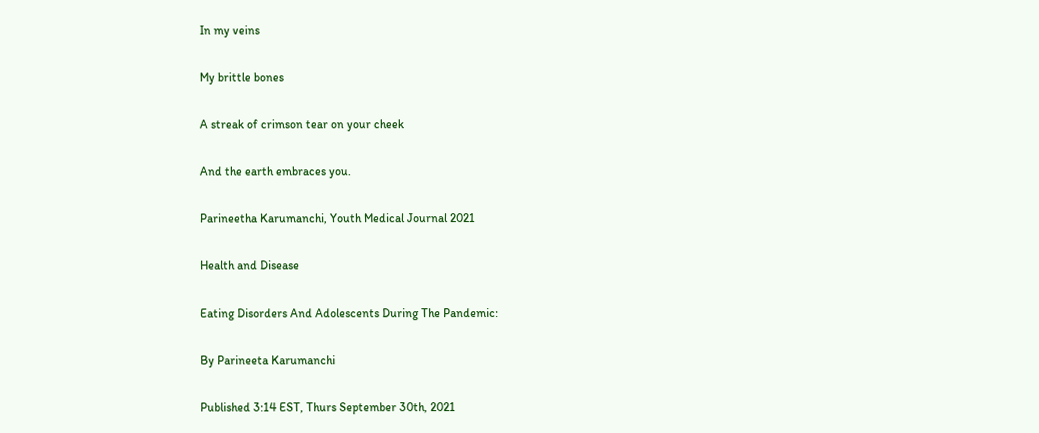In my veins

My brittle bones

A streak of crimson tear on your cheek

And the earth embraces you.

Parineetha Karumanchi, Youth Medical Journal 2021

Health and Disease

Eating Disorders And Adolescents During The Pandemic:

By Parineeta Karumanchi

Published 3:14 EST, Thurs September 30th, 2021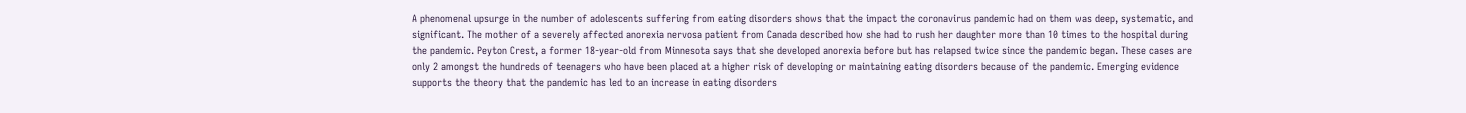A phenomenal upsurge in the number of adolescents suffering from eating disorders shows that the impact the coronavirus pandemic had on them was deep, systematic, and significant. The mother of a severely affected anorexia nervosa patient from Canada described how she had to rush her daughter more than 10 times to the hospital during the pandemic. Peyton Crest, a former 18-year-old from Minnesota says that she developed anorexia before but has relapsed twice since the pandemic began. These cases are only 2 amongst the hundreds of teenagers who have been placed at a higher risk of developing or maintaining eating disorders because of the pandemic. Emerging evidence supports the theory that the pandemic has led to an increase in eating disorders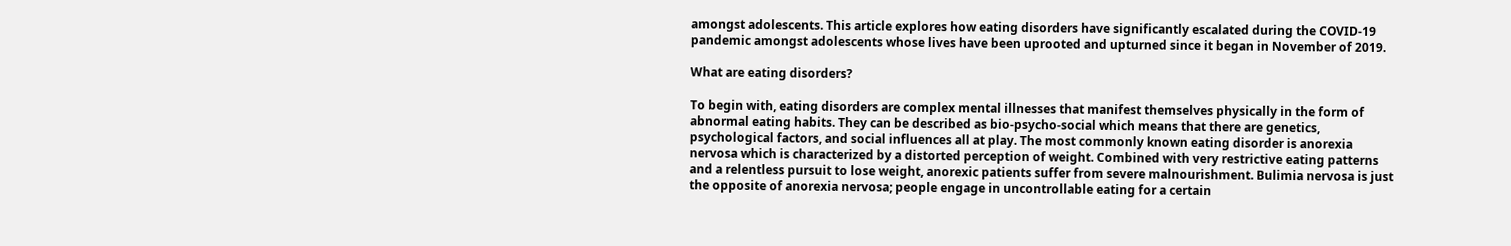amongst adolescents. This article explores how eating disorders have significantly escalated during the COVID-19 pandemic amongst adolescents whose lives have been uprooted and upturned since it began in November of 2019.

What are eating disorders?

To begin with, eating disorders are complex mental illnesses that manifest themselves physically in the form of abnormal eating habits. They can be described as bio-psycho-social which means that there are genetics, psychological factors, and social influences all at play. The most commonly known eating disorder is anorexia nervosa which is characterized by a distorted perception of weight. Combined with very restrictive eating patterns and a relentless pursuit to lose weight, anorexic patients suffer from severe malnourishment. Bulimia nervosa is just the opposite of anorexia nervosa; people engage in uncontrollable eating for a certain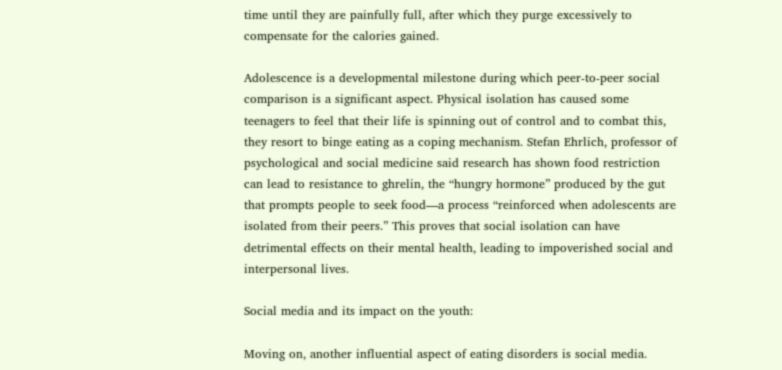time until they are painfully full, after which they purge excessively to compensate for the calories gained.

Adolescence is a developmental milestone during which peer-to-peer social comparison is a significant aspect. Physical isolation has caused some teenagers to feel that their life is spinning out of control and to combat this, they resort to binge eating as a coping mechanism. Stefan Ehrlich, professor of psychological and social medicine said research has shown food restriction can lead to resistance to ghrelin, the “hungry hormone” produced by the gut that prompts people to seek food—a process “reinforced when adolescents are isolated from their peers.” This proves that social isolation can have detrimental effects on their mental health, leading to impoverished social and interpersonal lives.

Social media and its impact on the youth:

Moving on, another influential aspect of eating disorders is social media.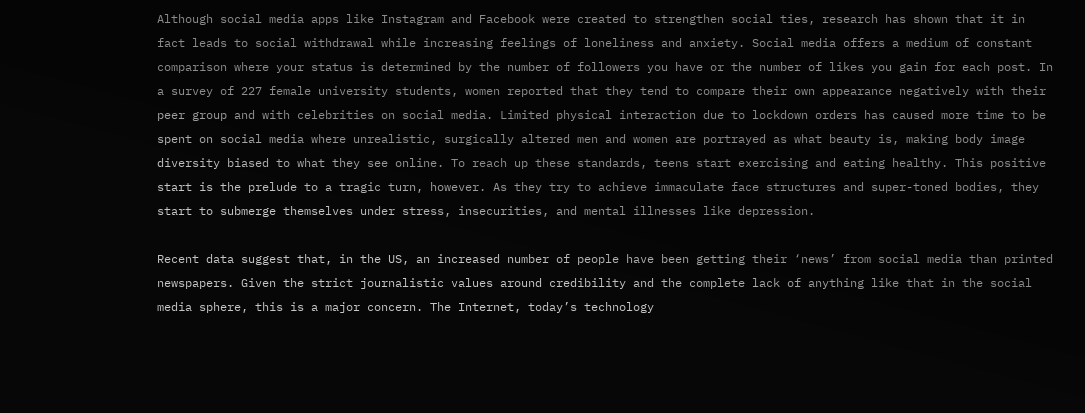Although social media apps like Instagram and Facebook were created to strengthen social ties, research has shown that it in fact leads to social withdrawal while increasing feelings of loneliness and anxiety. Social media offers a medium of constant comparison where your status is determined by the number of followers you have or the number of likes you gain for each post. In a survey of 227 female university students, women reported that they tend to compare their own appearance negatively with their peer group and with celebrities on social media. Limited physical interaction due to lockdown orders has caused more time to be spent on social media where unrealistic, surgically altered men and women are portrayed as what beauty is, making body image diversity biased to what they see online. To reach up these standards, teens start exercising and eating healthy. This positive start is the prelude to a tragic turn, however. As they try to achieve immaculate face structures and super-toned bodies, they start to submerge themselves under stress, insecurities, and mental illnesses like depression.

Recent data suggest that, in the US, an increased number of people have been getting their ‘news’ from social media than printed newspapers. Given the strict journalistic values around credibility and the complete lack of anything like that in the social media sphere, this is a major concern. The Internet, today’s technology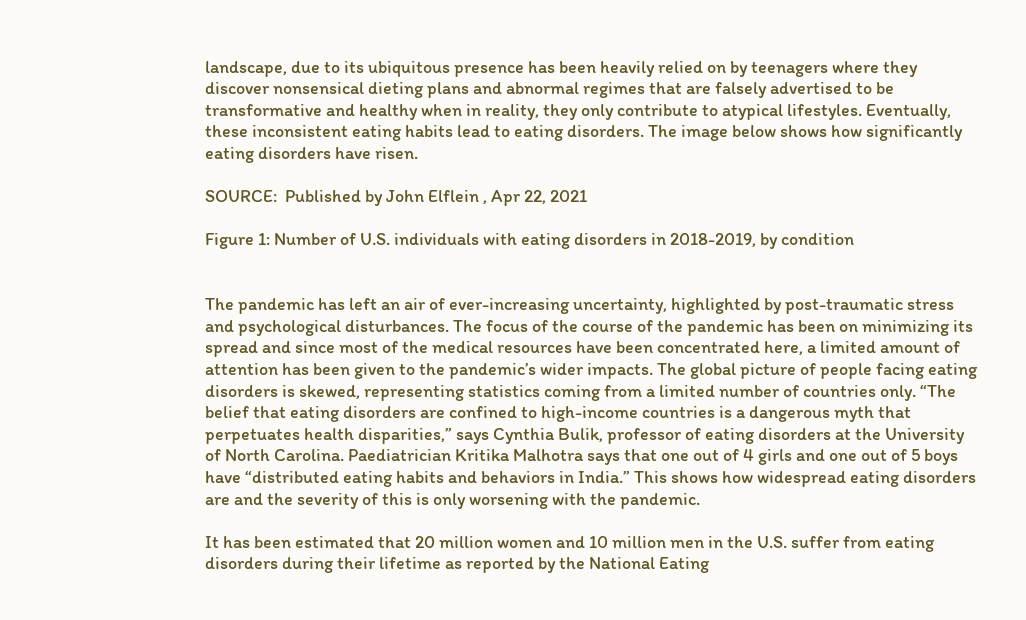landscape, due to its ubiquitous presence has been heavily relied on by teenagers where they discover nonsensical dieting plans and abnormal regimes that are falsely advertised to be transformative and healthy when in reality, they only contribute to atypical lifestyles. Eventually, these inconsistent eating habits lead to eating disorders. The image below shows how significantly eating disorders have risen.

SOURCE:  Published by John Elflein , Apr 22, 2021

Figure 1: Number of U.S. individuals with eating disorders in 2018-2019, by condition


The pandemic has left an air of ever-increasing uncertainty, highlighted by post-traumatic stress and psychological disturbances. The focus of the course of the pandemic has been on minimizing its spread and since most of the medical resources have been concentrated here, a limited amount of attention has been given to the pandemic’s wider impacts. The global picture of people facing eating disorders is skewed, representing statistics coming from a limited number of countries only. “The belief that eating disorders are confined to high-income countries is a dangerous myth that perpetuates health disparities,” says Cynthia Bulik, professor of eating disorders at the University of North Carolina. Paediatrician Kritika Malhotra says that one out of 4 girls and one out of 5 boys have “distributed eating habits and behaviors in India.” This shows how widespread eating disorders are and the severity of this is only worsening with the pandemic.

It has been estimated that 20 million women and 10 million men in the U.S. suffer from eating disorders during their lifetime as reported by the National Eating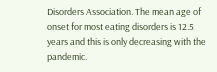Disorders Association. The mean age of onset for most eating disorders is 12.5 years and this is only decreasing with the pandemic.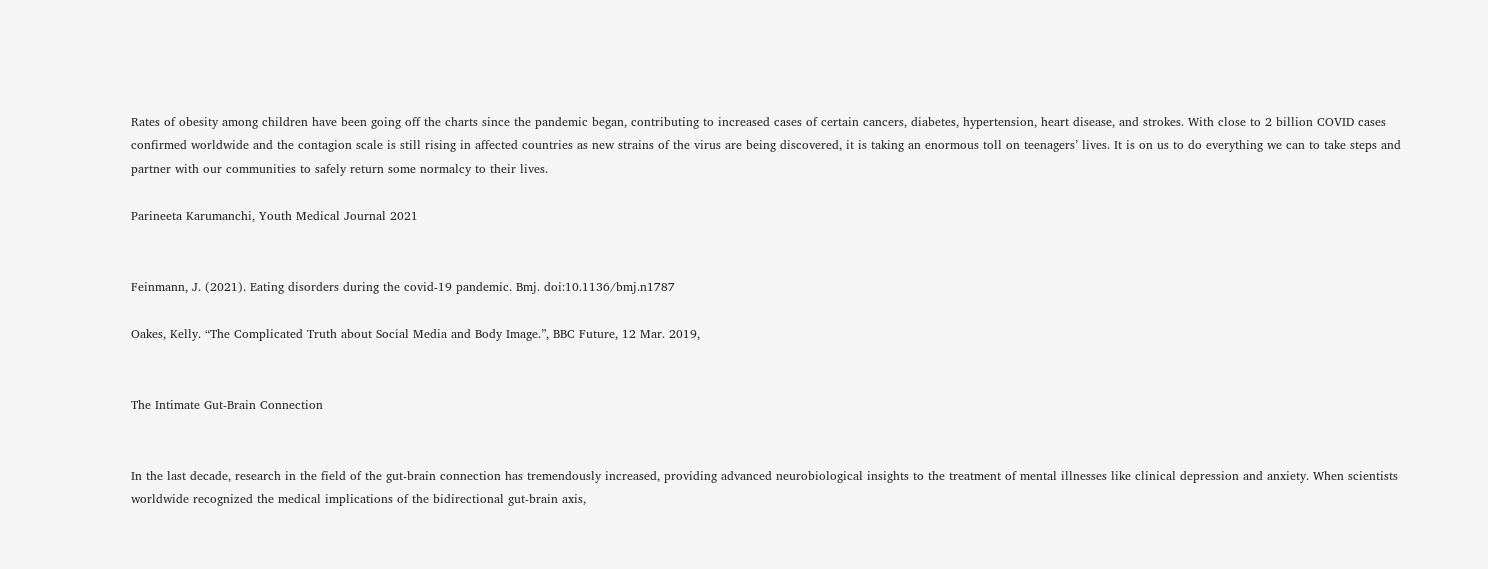Rates of obesity among children have been going off the charts since the pandemic began, contributing to increased cases of certain cancers, diabetes, hypertension, heart disease, and strokes. With close to 2 billion COVID cases confirmed worldwide and the contagion scale is still rising in affected countries as new strains of the virus are being discovered, it is taking an enormous toll on teenagers’ lives. It is on us to do everything we can to take steps and partner with our communities to safely return some normalcy to their lives.

Parineeta Karumanchi, Youth Medical Journal 2021


Feinmann, J. (2021). Eating disorders during the covid-19 pandemic. Bmj. doi:10.1136/bmj.n1787

Oakes, Kelly. “The Complicated Truth about Social Media and Body Image.”, BBC Future, 12 Mar. 2019,


The Intimate Gut-Brain Connection


In the last decade, research in the field of the gut-brain connection has tremendously increased, providing advanced neurobiological insights to the treatment of mental illnesses like clinical depression and anxiety. When scientists worldwide recognized the medical implications of the bidirectional gut-brain axis,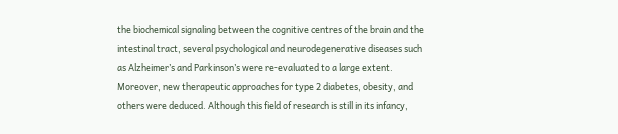the biochemical signaling between the cognitive centres of the brain and the intestinal tract, several psychological and neurodegenerative diseases such as Alzheimer’s and Parkinson’s were re-evaluated to a large extent. Moreover, new therapeutic approaches for type 2 diabetes, obesity, and others were deduced. Although this field of research is still in its infancy,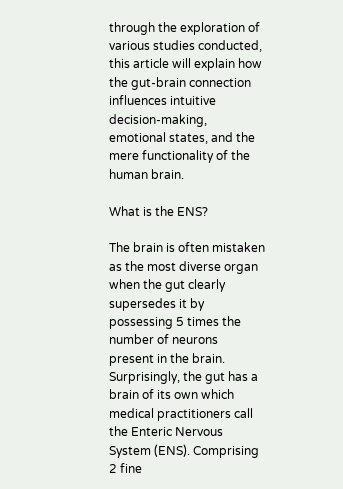through the exploration of various studies conducted, this article will explain how the gut-brain connection influences intuitive decision-making, emotional states, and the mere functionality of the human brain.

What is the ENS?

The brain is often mistaken as the most diverse organ when the gut clearly supersedes it by possessing 5 times the number of neurons present in the brain. Surprisingly, the gut has a brain of its own which medical practitioners call the Enteric Nervous System (ENS). Comprising 2 fine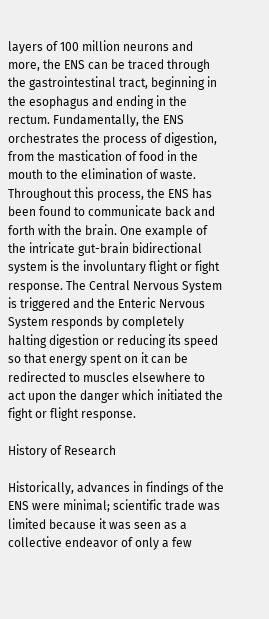layers of 100 million neurons and more, the ENS can be traced through the gastrointestinal tract, beginning in the esophagus and ending in the rectum. Fundamentally, the ENS orchestrates the process of digestion, from the mastication of food in the mouth to the elimination of waste. Throughout this process, the ENS has been found to communicate back and forth with the brain. One example of the intricate gut-brain bidirectional system is the involuntary flight or fight response. The Central Nervous System is triggered and the Enteric Nervous System responds by completely halting digestion or reducing its speed so that energy spent on it can be redirected to muscles elsewhere to act upon the danger which initiated the fight or flight response.

History of Research

Historically, advances in findings of the ENS were minimal; scientific trade was limited because it was seen as a collective endeavor of only a few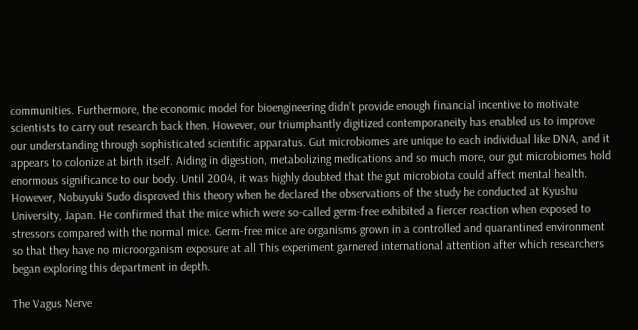communities. Furthermore, the economic model for bioengineering didn’t provide enough financial incentive to motivate scientists to carry out research back then. However, our triumphantly digitized contemporaneity has enabled us to improve our understanding through sophisticated scientific apparatus. Gut microbiomes are unique to each individual like DNA, and it appears to colonize at birth itself. Aiding in digestion, metabolizing medications and so much more, our gut microbiomes hold enormous significance to our body. Until 2004, it was highly doubted that the gut microbiota could affect mental health. However, Nobuyuki Sudo disproved this theory when he declared the observations of the study he conducted at Kyushu University, Japan. He confirmed that the mice which were so-called germ-free exhibited a fiercer reaction when exposed to stressors compared with the normal mice. Germ-free mice are organisms grown in a controlled and quarantined environment so that they have no microorganism exposure at all This experiment garnered international attention after which researchers began exploring this department in depth.

The Vagus Nerve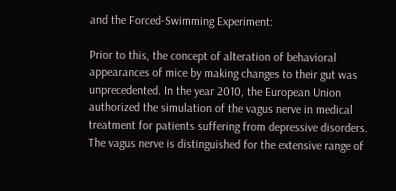and the Forced-Swimming Experiment:

Prior to this, the concept of alteration of behavioral appearances of mice by making changes to their gut was unprecedented. In the year 2010, the European Union authorized the simulation of the vagus nerve in medical treatment for patients suffering from depressive disorders. The vagus nerve is distinguished for the extensive range of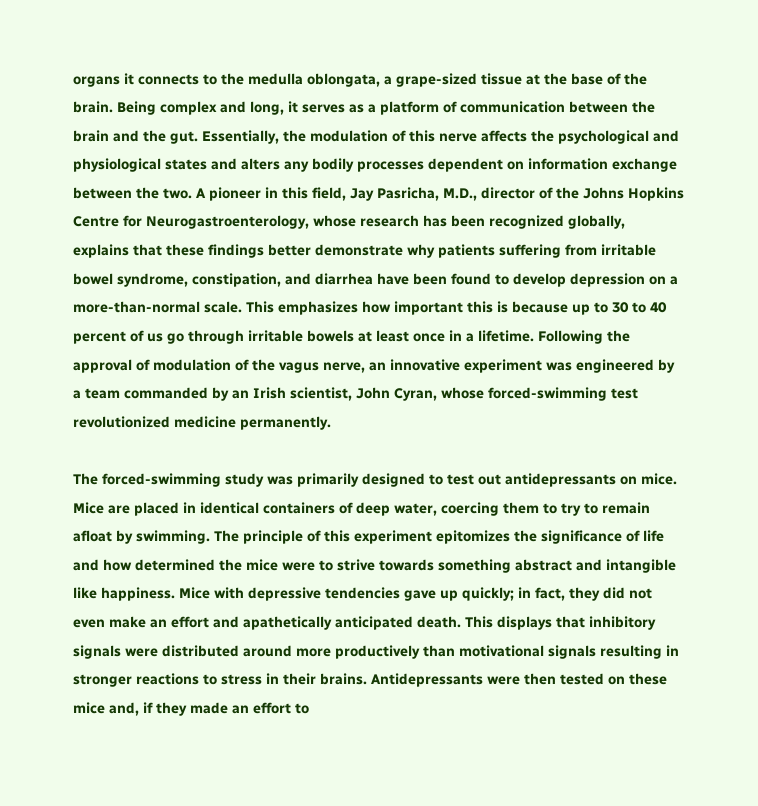organs it connects to the medulla oblongata, a grape-sized tissue at the base of the brain. Being complex and long, it serves as a platform of communication between the brain and the gut. Essentially, the modulation of this nerve affects the psychological and physiological states and alters any bodily processes dependent on information exchange between the two. A pioneer in this field, Jay Pasricha, M.D., director of the Johns Hopkins Centre for Neurogastroenterology, whose research has been recognized globally, explains that these findings better demonstrate why patients suffering from irritable bowel syndrome, constipation, and diarrhea have been found to develop depression on a more-than-normal scale. This emphasizes how important this is because up to 30 to 40 percent of us go through irritable bowels at least once in a lifetime. Following the approval of modulation of the vagus nerve, an innovative experiment was engineered by a team commanded by an Irish scientist, John Cyran, whose forced-swimming test  revolutionized medicine permanently.

The forced-swimming study was primarily designed to test out antidepressants on mice. Mice are placed in identical containers of deep water, coercing them to try to remain afloat by swimming. The principle of this experiment epitomizes the significance of life and how determined the mice were to strive towards something abstract and intangible like happiness. Mice with depressive tendencies gave up quickly; in fact, they did not even make an effort and apathetically anticipated death. This displays that inhibitory signals were distributed around more productively than motivational signals resulting in stronger reactions to stress in their brains. Antidepressants were then tested on these mice and, if they made an effort to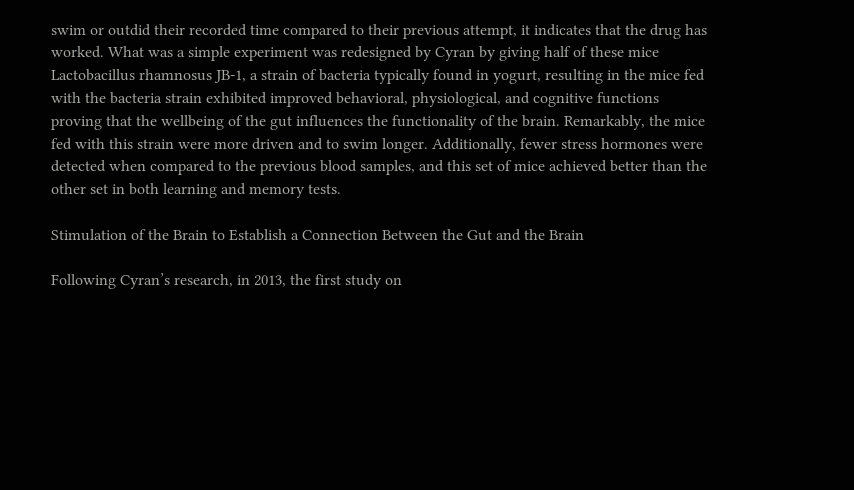swim or outdid their recorded time compared to their previous attempt, it indicates that the drug has worked. What was a simple experiment was redesigned by Cyran by giving half of these mice Lactobacillus rhamnosus JB-1, a strain of bacteria typically found in yogurt, resulting in the mice fed with the bacteria strain exhibited improved behavioral, physiological, and cognitive functions proving that the wellbeing of the gut influences the functionality of the brain. Remarkably, the mice fed with this strain were more driven and to swim longer. Additionally, fewer stress hormones were detected when compared to the previous blood samples, and this set of mice achieved better than the other set in both learning and memory tests.

Stimulation of the Brain to Establish a Connection Between the Gut and the Brain

Following Cyran’s research, in 2013, the first study on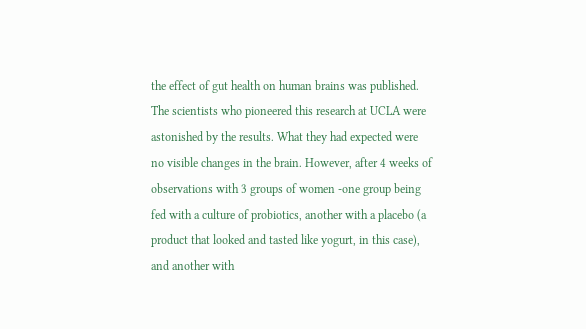the effect of gut health on human brains was published. The scientists who pioneered this research at UCLA were astonished by the results. What they had expected were no visible changes in the brain. However, after 4 weeks of observations with 3 groups of women -one group being fed with a culture of probiotics, another with a placebo (a product that looked and tasted like yogurt, in this case), and another with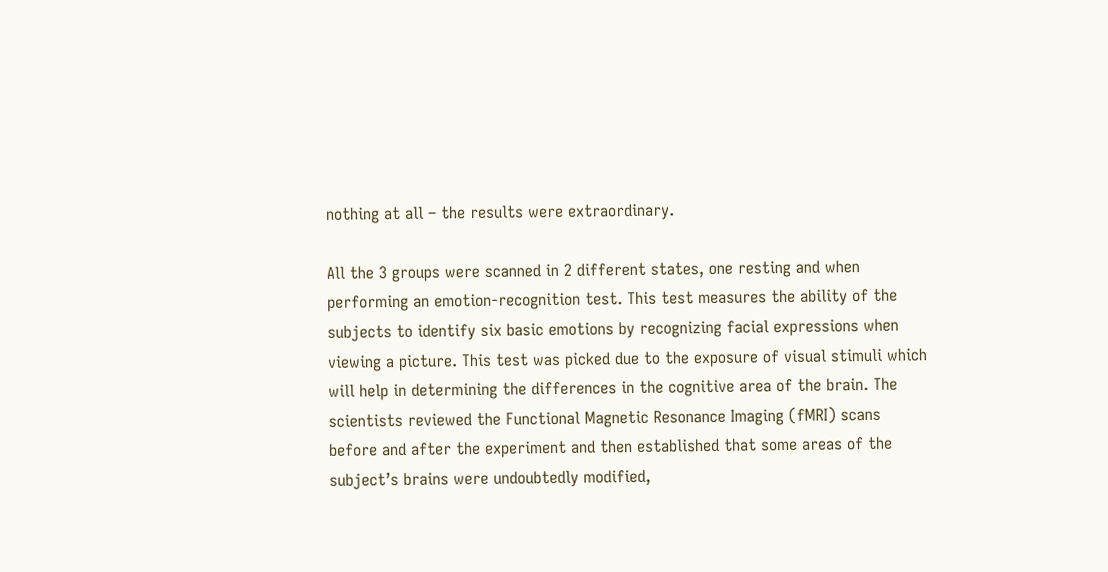nothing at all – the results were extraordinary.

All the 3 groups were scanned in 2 different states, one resting and when performing an emotion-recognition test. This test measures the ability of the subjects to identify six basic emotions by recognizing facial expressions when viewing a picture. This test was picked due to the exposure of visual stimuli which will help in determining the differences in the cognitive area of the brain. The scientists reviewed the Functional Magnetic Resonance Imaging (fMRI) scans before and after the experiment and then established that some areas of the subject’s brains were undoubtedly modified,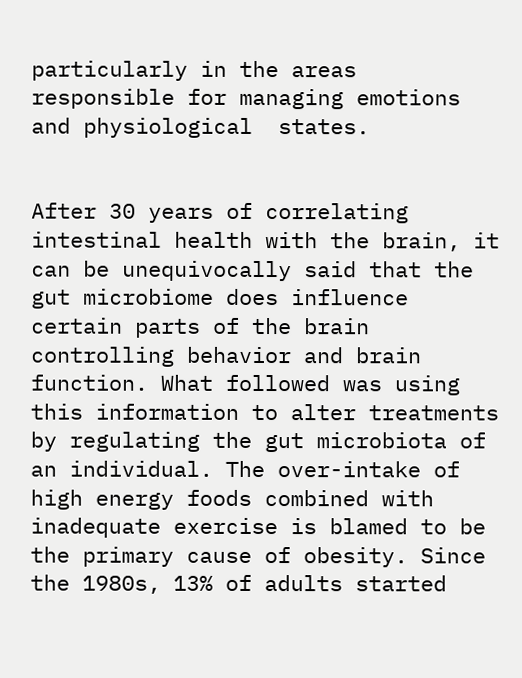particularly in the areas responsible for managing emotions and physiological  states.


After 30 years of correlating intestinal health with the brain, it can be unequivocally said that the gut microbiome does influence certain parts of the brain controlling behavior and brain function. What followed was using this information to alter treatments by regulating the gut microbiota of an individual. The over-intake of high energy foods combined with inadequate exercise is blamed to be the primary cause of obesity. Since the 1980s, 13% of adults started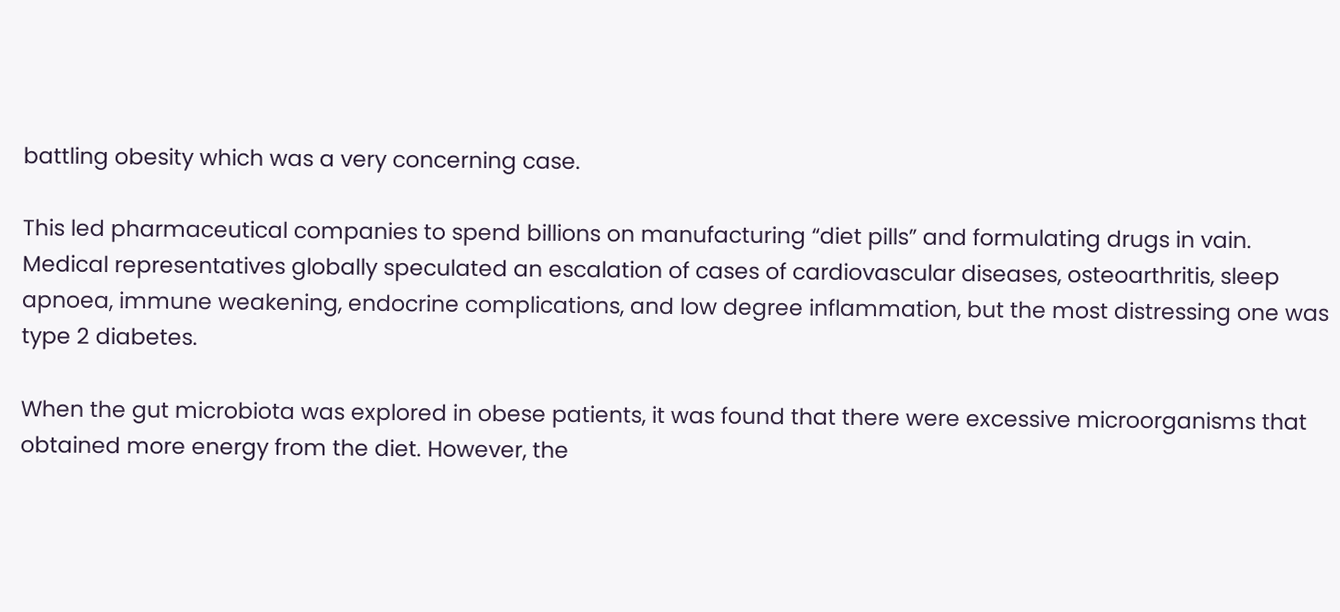battling obesity which was a very concerning case.

This led pharmaceutical companies to spend billions on manufacturing “diet pills” and formulating drugs in vain. Medical representatives globally speculated an escalation of cases of cardiovascular diseases, osteoarthritis, sleep apnoea, immune weakening, endocrine complications, and low degree inflammation, but the most distressing one was type 2 diabetes.

When the gut microbiota was explored in obese patients, it was found that there were excessive microorganisms that obtained more energy from the diet. However, the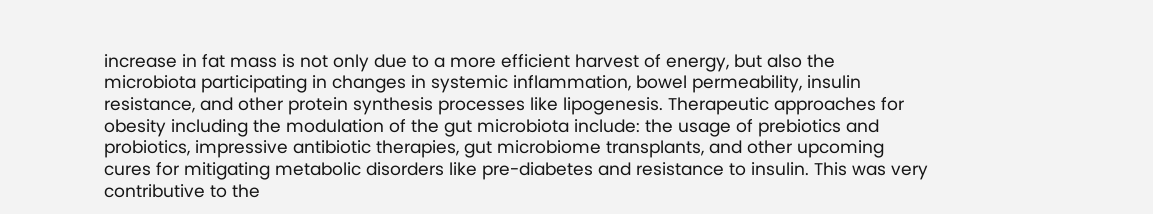increase in fat mass is not only due to a more efficient harvest of energy, but also the microbiota participating in changes in systemic inflammation, bowel permeability, insulin resistance, and other protein synthesis processes like lipogenesis. Therapeutic approaches for obesity including the modulation of the gut microbiota include: the usage of prebiotics and probiotics, impressive antibiotic therapies, gut microbiome transplants, and other upcoming cures for mitigating metabolic disorders like pre-diabetes and resistance to insulin. This was very contributive to the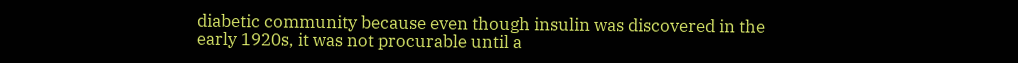diabetic community because even though insulin was discovered in the early 1920s, it was not procurable until a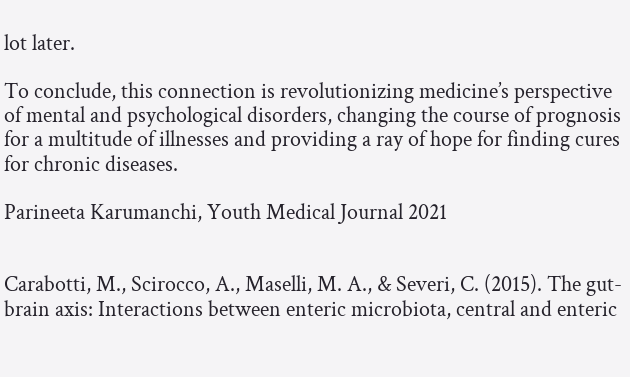lot later.

To conclude, this connection is revolutionizing medicine’s perspective of mental and psychological disorders, changing the course of prognosis for a multitude of illnesses and providing a ray of hope for finding cures for chronic diseases.

Parineeta Karumanchi, Youth Medical Journal 2021


Carabotti, M., Scirocco, A., Maselli, M. A., & Severi, C. (2015). The gut-brain axis: Interactions between enteric microbiota, central and enteric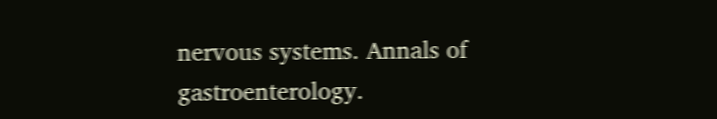nervous systems. Annals of gastroenterology.